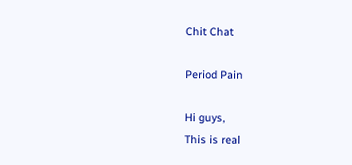Chit Chat

Period Pain

Hi guys,
This is real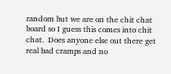random but we are on the chit chat board so I guess this comes into chit chat.  Does anyone else out there get real bad cramps and no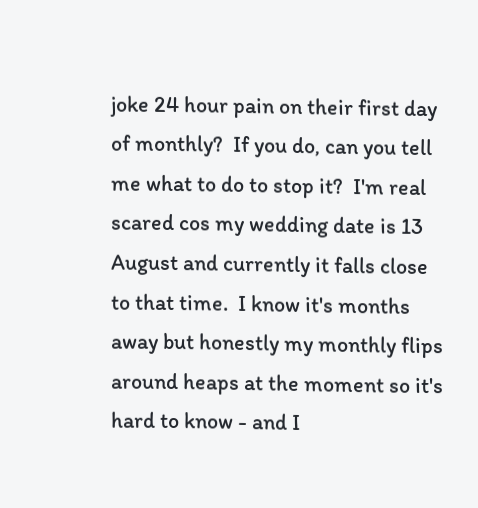joke 24 hour pain on their first day of monthly?  If you do, can you tell me what to do to stop it?  I'm real scared cos my wedding date is 13 August and currently it falls close to that time.  I know it's months away but honestly my monthly flips around heaps at the moment so it's hard to know - and I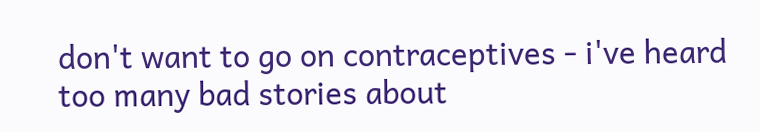don't want to go on contraceptives - i've heard too many bad stories about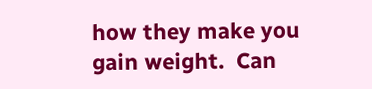how they make you gain weight.  Can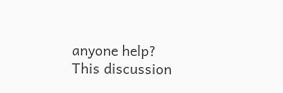anyone help?
This discussion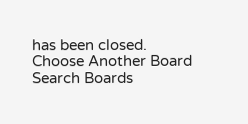has been closed.
Choose Another Board
Search Boards